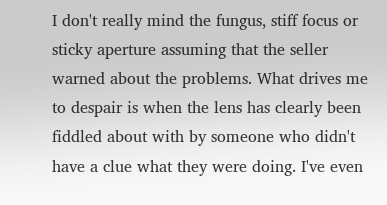I don't really mind the fungus, stiff focus or sticky aperture assuming that the seller warned about the problems. What drives me to despair is when the lens has clearly been fiddled about with by someone who didn't have a clue what they were doing. I've even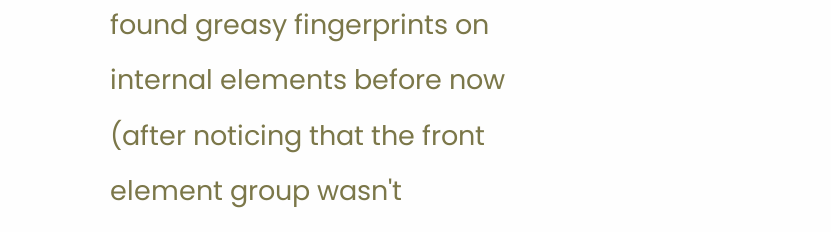found greasy fingerprints on internal elements before now (after noticing that the front element group wasn't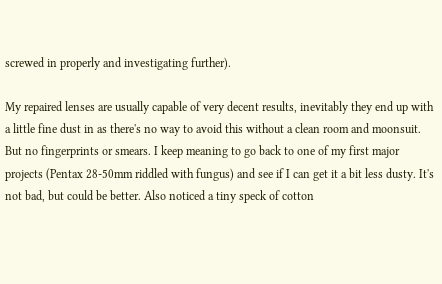screwed in properly and investigating further).

My repaired lenses are usually capable of very decent results, inevitably they end up with a little fine dust in as there's no way to avoid this without a clean room and moonsuit. But no fingerprints or smears. I keep meaning to go back to one of my first major projects (Pentax 28-50mm riddled with fungus) and see if I can get it a bit less dusty. It's not bad, but could be better. Also noticed a tiny speck of cotton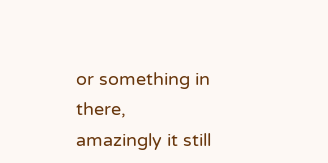or something in there, amazingly it still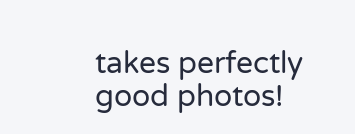takes perfectly good photos!